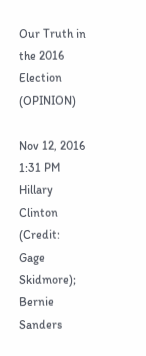Our Truth in the 2016 Election (OPINION)

Nov 12, 2016
1:31 PM
Hillary Clinton (Credit: Gage Skidmore); Bernie Sanders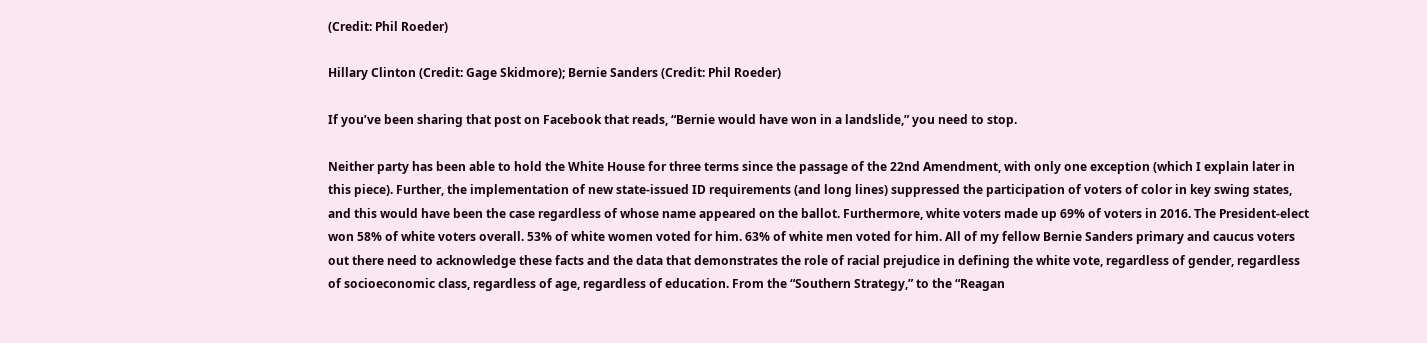(Credit: Phil Roeder)

Hillary Clinton (Credit: Gage Skidmore); Bernie Sanders (Credit: Phil Roeder)

If you’ve been sharing that post on Facebook that reads, “Bernie would have won in a landslide,” you need to stop.

Neither party has been able to hold the White House for three terms since the passage of the 22nd Amendment, with only one exception (which I explain later in this piece). Further, the implementation of new state-issued ID requirements (and long lines) suppressed the participation of voters of color in key swing states, and this would have been the case regardless of whose name appeared on the ballot. Furthermore, white voters made up 69% of voters in 2016. The President-elect won 58% of white voters overall. 53% of white women voted for him. 63% of white men voted for him. All of my fellow Bernie Sanders primary and caucus voters out there need to acknowledge these facts and the data that demonstrates the role of racial prejudice in defining the white vote, regardless of gender, regardless of socioeconomic class, regardless of age, regardless of education. From the “Southern Strategy,” to the “Reagan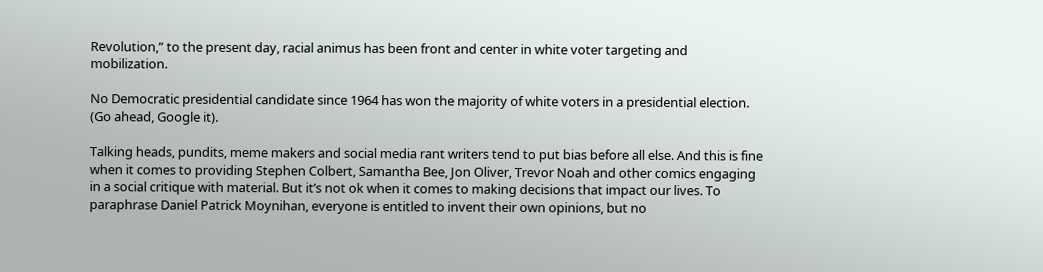Revolution,” to the present day, racial animus has been front and center in white voter targeting and mobilization.

No Democratic presidential candidate since 1964 has won the majority of white voters in a presidential election. (Go ahead, Google it).

Talking heads, pundits, meme makers and social media rant writers tend to put bias before all else. And this is fine when it comes to providing Stephen Colbert, Samantha Bee, Jon Oliver, Trevor Noah and other comics engaging in a social critique with material. But it’s not ok when it comes to making decisions that impact our lives. To paraphrase Daniel Patrick Moynihan, everyone is entitled to invent their own opinions, but no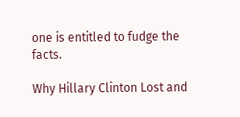one is entitled to fudge the facts.

Why Hillary Clinton Lost and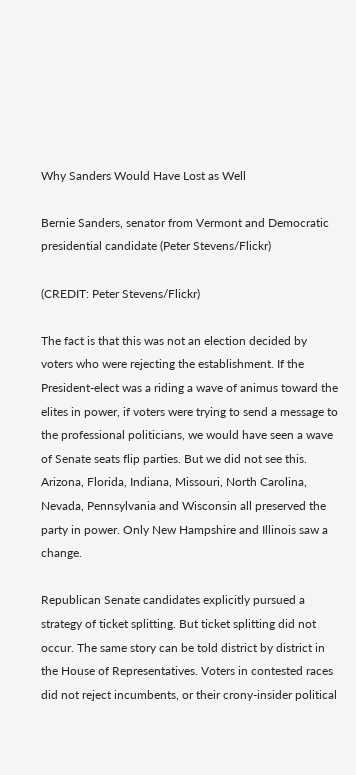Why Sanders Would Have Lost as Well

Bernie Sanders, senator from Vermont and Democratic presidential candidate (Peter Stevens/Flickr)

(CREDIT: Peter Stevens/Flickr)

The fact is that this was not an election decided by voters who were rejecting the establishment. If the President-elect was a riding a wave of animus toward the elites in power, if voters were trying to send a message to the professional politicians, we would have seen a wave of Senate seats flip parties. But we did not see this. Arizona, Florida, Indiana, Missouri, North Carolina, Nevada, Pennsylvania and Wisconsin all preserved the party in power. Only New Hampshire and Illinois saw a change.

Republican Senate candidates explicitly pursued a strategy of ticket splitting. But ticket splitting did not occur. The same story can be told district by district in the House of Representatives. Voters in contested races did not reject incumbents, or their crony-insider political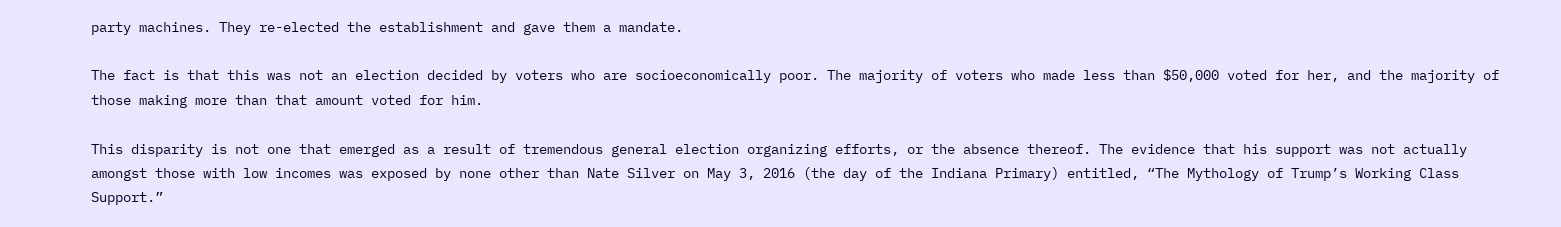party machines. They re-elected the establishment and gave them a mandate.

The fact is that this was not an election decided by voters who are socioeconomically poor. The majority of voters who made less than $50,000 voted for her, and the majority of those making more than that amount voted for him.

This disparity is not one that emerged as a result of tremendous general election organizing efforts, or the absence thereof. The evidence that his support was not actually amongst those with low incomes was exposed by none other than Nate Silver on May 3, 2016 (the day of the Indiana Primary) entitled, “The Mythology of Trump’s Working Class Support.”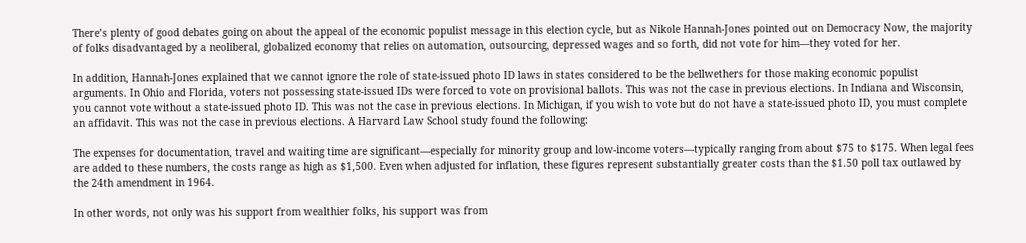There’s plenty of good debates going on about the appeal of the economic populist message in this election cycle, but as Nikole Hannah-Jones pointed out on Democracy Now, the majority of folks disadvantaged by a neoliberal, globalized economy that relies on automation, outsourcing, depressed wages and so forth, did not vote for him—they voted for her.

In addition, Hannah-Jones explained that we cannot ignore the role of state-issued photo ID laws in states considered to be the bellwethers for those making economic populist arguments. In Ohio and Florida, voters not possessing state-issued IDs were forced to vote on provisional ballots. This was not the case in previous elections. In Indiana and Wisconsin, you cannot vote without a state-issued photo ID. This was not the case in previous elections. In Michigan, if you wish to vote but do not have a state-issued photo ID, you must complete an affidavit. This was not the case in previous elections. A Harvard Law School study found the following:

The expenses for documentation, travel and waiting time are significant—especially for minority group and low-income voters—typically ranging from about $75 to $175. When legal fees are added to these numbers, the costs range as high as $1,500. Even when adjusted for inflation, these figures represent substantially greater costs than the $1.50 poll tax outlawed by the 24th amendment in 1964.

In other words, not only was his support from wealthier folks, his support was from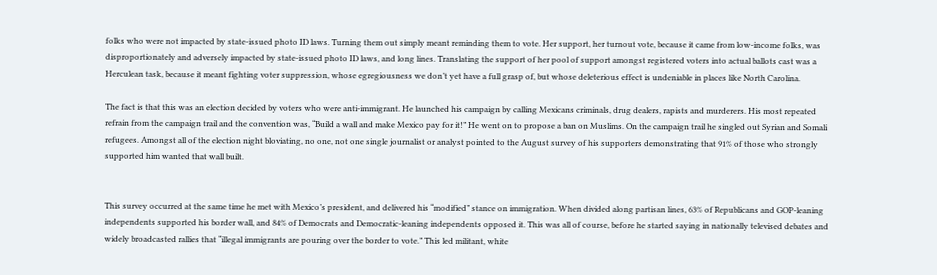folks who were not impacted by state-issued photo ID laws. Turning them out simply meant reminding them to vote. Her support, her turnout vote, because it came from low-income folks, was disproportionately and adversely impacted by state-issued photo ID laws, and long lines. Translating the support of her pool of support amongst registered voters into actual ballots cast was a Herculean task, because it meant fighting voter suppression, whose egregiousness we don’t yet have a full grasp of, but whose deleterious effect is undeniable in places like North Carolina.

The fact is that this was an election decided by voters who were anti-immigrant. He launched his campaign by calling Mexicans criminals, drug dealers, rapists and murderers. His most repeated refrain from the campaign trail and the convention was, “Build a wall and make Mexico pay for it!” He went on to propose a ban on Muslims. On the campaign trail he singled out Syrian and Somali refugees. Amongst all of the election night bloviating, no one, not one single journalist or analyst pointed to the August survey of his supporters demonstrating that 91% of those who strongly supported him wanted that wall built.


This survey occurred at the same time he met with Mexico’s president, and delivered his “modified” stance on immigration. When divided along partisan lines, 63% of Republicans and GOP-leaning independents supported his border wall, and 84% of Democrats and Democratic-leaning independents opposed it. This was all of course, before he started saying in nationally televised debates and widely broadcasted rallies that “illegal immigrants are pouring over the border to vote.” This led militant, white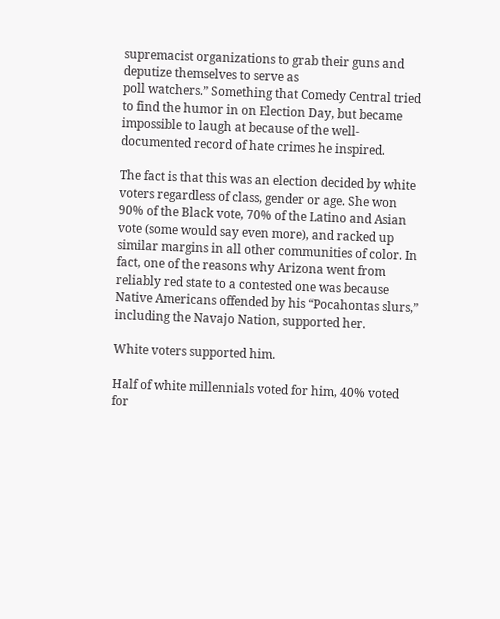supremacist organizations to grab their guns and deputize themselves to serve as
poll watchers.” Something that Comedy Central tried to find the humor in on Election Day, but became impossible to laugh at because of the well-documented record of hate crimes he inspired.

The fact is that this was an election decided by white voters regardless of class, gender or age. She won 90% of the Black vote, 70% of the Latino and Asian vote (some would say even more), and racked up similar margins in all other communities of color. In fact, one of the reasons why Arizona went from reliably red state to a contested one was because Native Americans offended by his “Pocahontas slurs,” including the Navajo Nation, supported her.

White voters supported him.

Half of white millennials voted for him, 40% voted for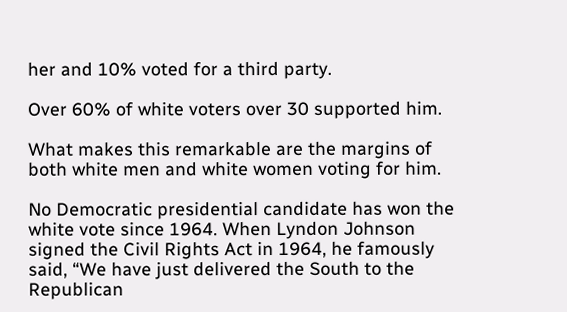her and 10% voted for a third party.

Over 60% of white voters over 30 supported him.

What makes this remarkable are the margins of both white men and white women voting for him.

No Democratic presidential candidate has won the white vote since 1964. When Lyndon Johnson signed the Civil Rights Act in 1964, he famously said, “We have just delivered the South to the Republican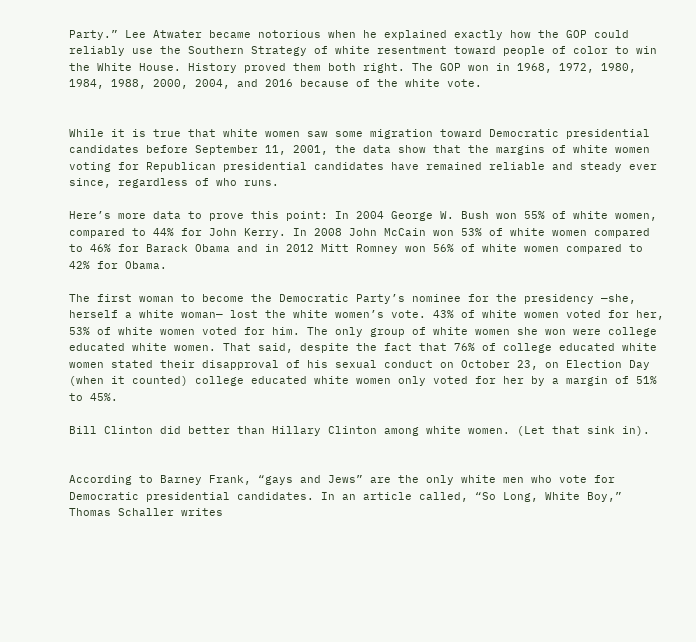Party.” Lee Atwater became notorious when he explained exactly how the GOP could reliably use the Southern Strategy of white resentment toward people of color to win the White House. History proved them both right. The GOP won in 1968, 1972, 1980, 1984, 1988, 2000, 2004, and 2016 because of the white vote.


While it is true that white women saw some migration toward Democratic presidential candidates before September 11, 2001, the data show that the margins of white women voting for Republican presidential candidates have remained reliable and steady ever since, regardless of who runs.

Here’s more data to prove this point: In 2004 George W. Bush won 55% of white women, compared to 44% for John Kerry. In 2008 John McCain won 53% of white women compared to 46% for Barack Obama and in 2012 Mitt Romney won 56% of white women compared to 42% for Obama.

The first woman to become the Democratic Party’s nominee for the presidency —she, herself a white woman— lost the white women’s vote. 43% of white women voted for her, 53% of white women voted for him. The only group of white women she won were college educated white women. That said, despite the fact that 76% of college educated white women stated their disapproval of his sexual conduct on October 23, on Election Day (when it counted) college educated white women only voted for her by a margin of 51% to 45%.

Bill Clinton did better than Hillary Clinton among white women. (Let that sink in).


According to Barney Frank, “gays and Jews” are the only white men who vote for Democratic presidential candidates. In an article called, “So Long, White Boy,” Thomas Schaller writes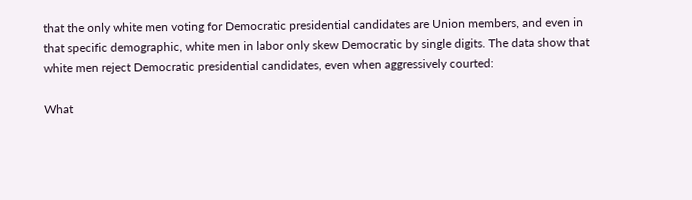that the only white men voting for Democratic presidential candidates are Union members, and even in that specific demographic, white men in labor only skew Democratic by single digits. The data show that white men reject Democratic presidential candidates, even when aggressively courted:

What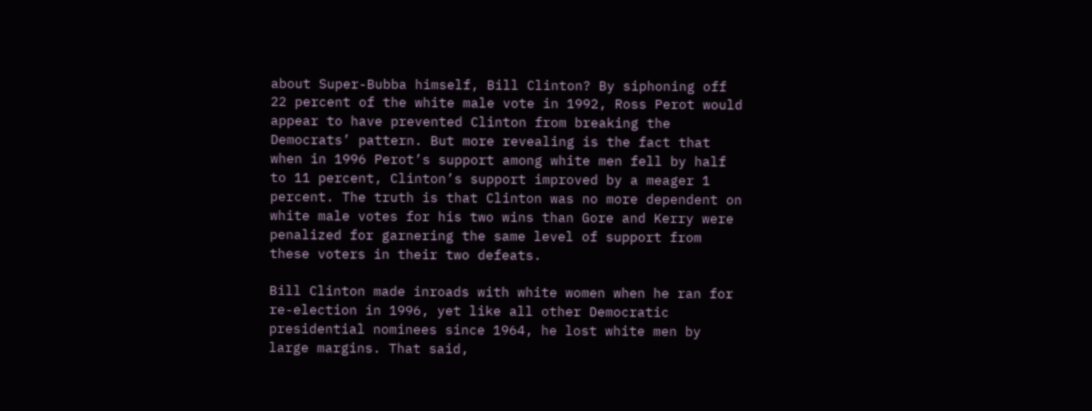about Super-Bubba himself, Bill Clinton? By siphoning off 22 percent of the white male vote in 1992, Ross Perot would appear to have prevented Clinton from breaking the Democrats’ pattern. But more revealing is the fact that when in 1996 Perot’s support among white men fell by half to 11 percent, Clinton’s support improved by a meager 1 percent. The truth is that Clinton was no more dependent on white male votes for his two wins than Gore and Kerry were penalized for garnering the same level of support from these voters in their two defeats.

Bill Clinton made inroads with white women when he ran for re-election in 1996, yet like all other Democratic presidential nominees since 1964, he lost white men by large margins. That said,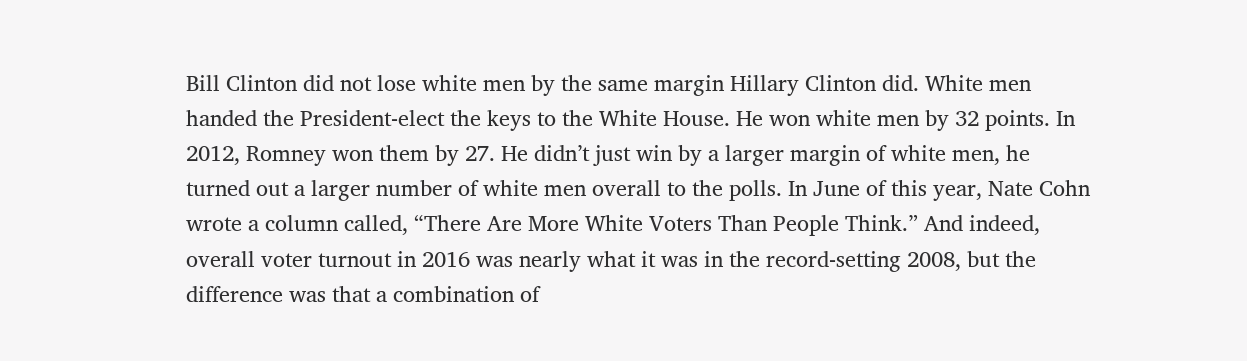Bill Clinton did not lose white men by the same margin Hillary Clinton did. White men handed the President-elect the keys to the White House. He won white men by 32 points. In 2012, Romney won them by 27. He didn’t just win by a larger margin of white men, he turned out a larger number of white men overall to the polls. In June of this year, Nate Cohn wrote a column called, “There Are More White Voters Than People Think.” And indeed, overall voter turnout in 2016 was nearly what it was in the record-setting 2008, but the difference was that a combination of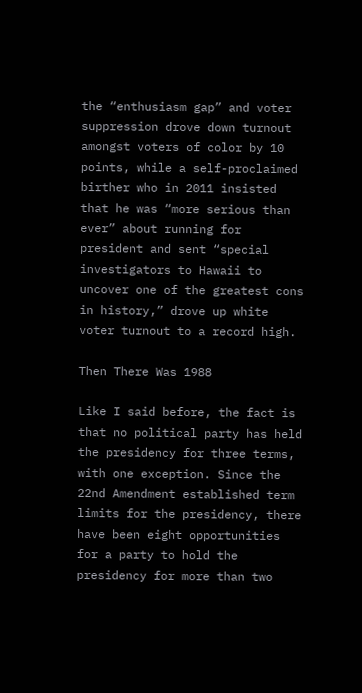the “enthusiasm gap” and voter suppression drove down turnout amongst voters of color by 10 points, while a self-proclaimed birther who in 2011 insisted that he was “more serious than ever” about running for president and sent “special investigators to Hawaii to uncover one of the greatest cons in history,” drove up white voter turnout to a record high.

Then There Was 1988

Like I said before, the fact is that no political party has held the presidency for three terms, with one exception. Since the 22nd Amendment established term limits for the presidency, there have been eight opportunities for a party to hold the presidency for more than two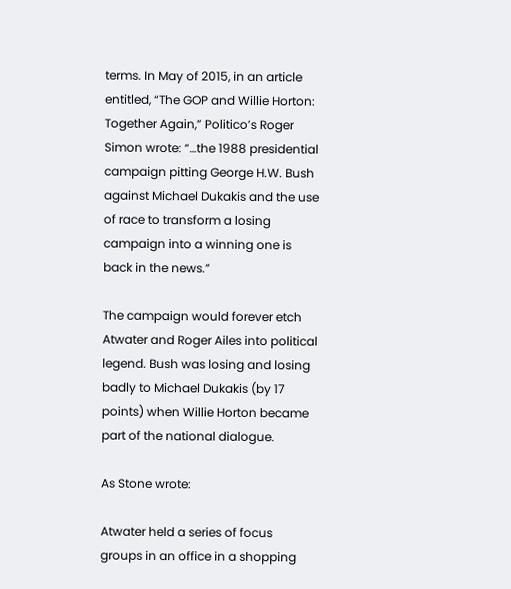terms. In May of 2015, in an article entitled, “The GOP and Willie Horton: Together Again,” Politico’s Roger Simon wrote: “…the 1988 presidential campaign pitting George H.W. Bush against Michael Dukakis and the use of race to transform a losing campaign into a winning one is back in the news.”

The campaign would forever etch Atwater and Roger Ailes into political legend. Bush was losing and losing badly to Michael Dukakis (by 17 points) when Willie Horton became part of the national dialogue.

As Stone wrote:

Atwater held a series of focus groups in an office in a shopping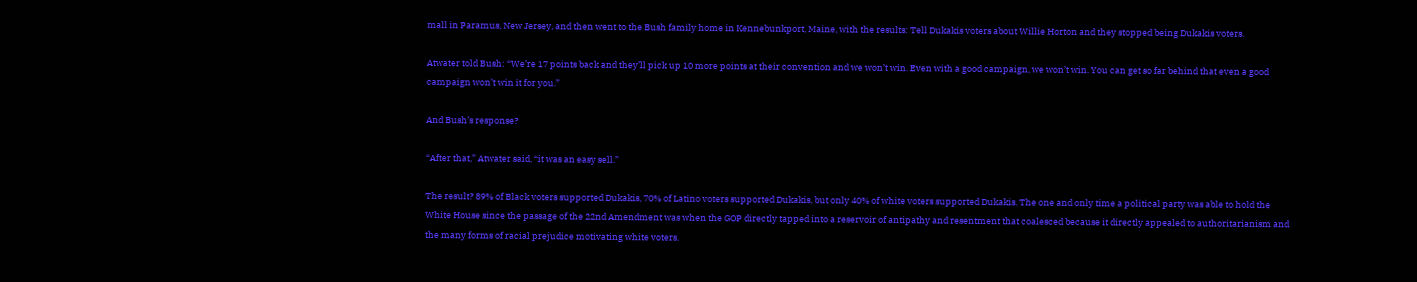mall in Paramus, New Jersey, and then went to the Bush family home in Kennebunkport, Maine, with the results: Tell Dukakis voters about Willie Horton and they stopped being Dukakis voters.

Atwater told Bush: “We’re 17 points back and they’ll pick up 10 more points at their convention and we won’t win. Even with a good campaign, we won’t win. You can get so far behind that even a good campaign won’t win it for you.”

And Bush’s response?

“After that,” Atwater said, “it was an easy sell.”

The result? 89% of Black voters supported Dukakis, 70% of Latino voters supported Dukakis, but only 40% of white voters supported Dukakis. The one and only time a political party was able to hold the White House since the passage of the 22nd Amendment was when the GOP directly tapped into a reservoir of antipathy and resentment that coalesced because it directly appealed to authoritarianism and the many forms of racial prejudice motivating white voters.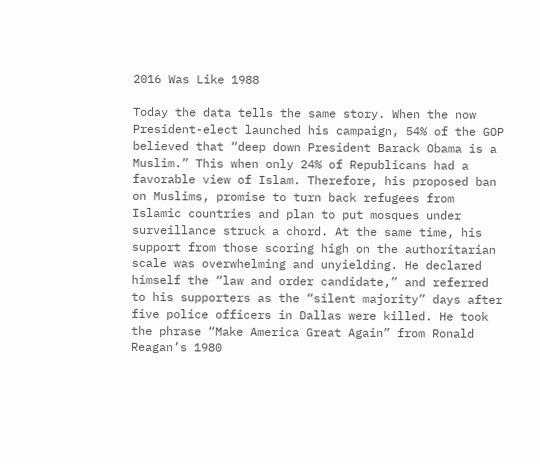2016 Was Like 1988

Today the data tells the same story. When the now President-elect launched his campaign, 54% of the GOP believed that “deep down President Barack Obama is a Muslim.” This when only 24% of Republicans had a favorable view of Islam. Therefore, his proposed ban on Muslims, promise to turn back refugees from Islamic countries and plan to put mosques under surveillance struck a chord. At the same time, his support from those scoring high on the authoritarian scale was overwhelming and unyielding. He declared himself the “law and order candidate,” and referred to his supporters as the “silent majority” days after five police officers in Dallas were killed. He took the phrase “Make America Great Again” from Ronald Reagan’s 1980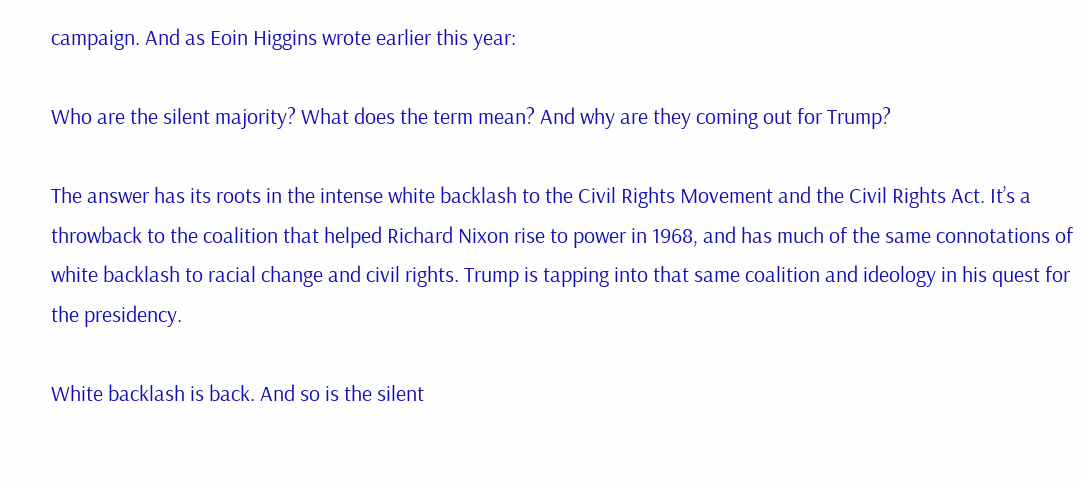campaign. And as Eoin Higgins wrote earlier this year:

Who are the silent majority? What does the term mean? And why are they coming out for Trump?

The answer has its roots in the intense white backlash to the Civil Rights Movement and the Civil Rights Act. It’s a throwback to the coalition that helped Richard Nixon rise to power in 1968, and has much of the same connotations of white backlash to racial change and civil rights. Trump is tapping into that same coalition and ideology in his quest for the presidency.

White backlash is back. And so is the silent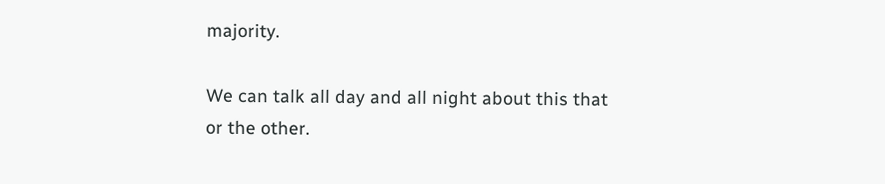majority.

We can talk all day and all night about this that or the other.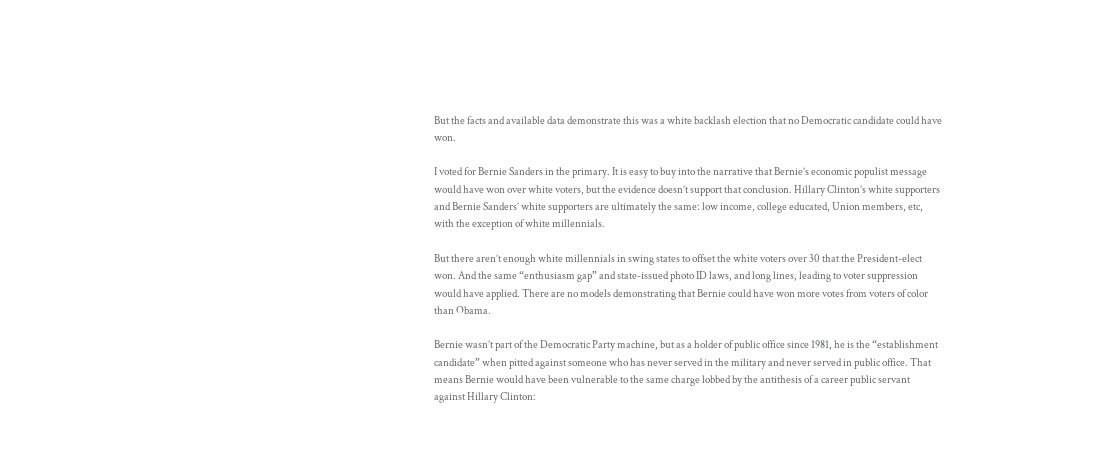But the facts and available data demonstrate this was a white backlash election that no Democratic candidate could have won.

I voted for Bernie Sanders in the primary. It is easy to buy into the narrative that Bernie’s economic populist message would have won over white voters, but the evidence doesn’t support that conclusion. Hillary Clinton’s white supporters and Bernie Sanders’ white supporters are ultimately the same: low income, college educated, Union members, etc, with the exception of white millennials.

But there aren’t enough white millennials in swing states to offset the white voters over 30 that the President-elect won. And the same “enthusiasm gap” and state-issued photo ID laws, and long lines, leading to voter suppression would have applied. There are no models demonstrating that Bernie could have won more votes from voters of color than Obama.

Bernie wasn’t part of the Democratic Party machine, but as a holder of public office since 1981, he is the “establishment candidate” when pitted against someone who has never served in the military and never served in public office. That means Bernie would have been vulnerable to the same charge lobbed by the antithesis of a career public servant against Hillary Clinton: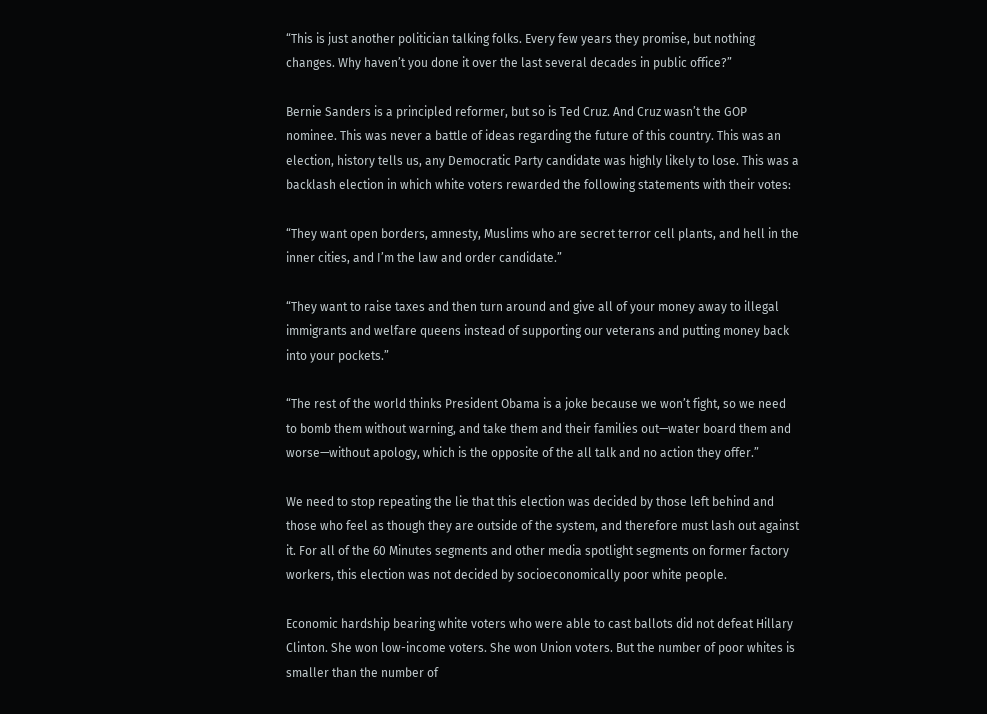“This is just another politician talking folks. Every few years they promise, but nothing changes. Why haven’t you done it over the last several decades in public office?”

Bernie Sanders is a principled reformer, but so is Ted Cruz. And Cruz wasn’t the GOP nominee. This was never a battle of ideas regarding the future of this country. This was an election, history tells us, any Democratic Party candidate was highly likely to lose. This was a backlash election in which white voters rewarded the following statements with their votes:

“They want open borders, amnesty, Muslims who are secret terror cell plants, and hell in the inner cities, and I’m the law and order candidate.”

“They want to raise taxes and then turn around and give all of your money away to illegal immigrants and welfare queens instead of supporting our veterans and putting money back into your pockets.”

“The rest of the world thinks President Obama is a joke because we won’t fight, so we need to bomb them without warning, and take them and their families out—water board them and worse—without apology, which is the opposite of the all talk and no action they offer.”

We need to stop repeating the lie that this election was decided by those left behind and those who feel as though they are outside of the system, and therefore must lash out against it. For all of the 60 Minutes segments and other media spotlight segments on former factory workers, this election was not decided by socioeconomically poor white people.

Economic hardship bearing white voters who were able to cast ballots did not defeat Hillary Clinton. She won low-income voters. She won Union voters. But the number of poor whites is smaller than the number of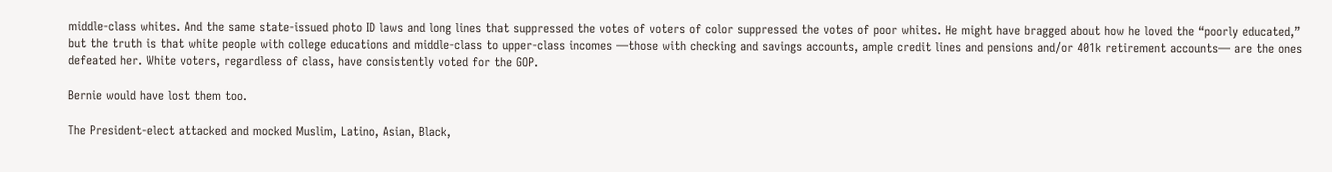middle-class whites. And the same state-issued photo ID laws and long lines that suppressed the votes of voters of color suppressed the votes of poor whites. He might have bragged about how he loved the “poorly educated,” but the truth is that white people with college educations and middle-class to upper-class incomes —those with checking and savings accounts, ample credit lines and pensions and/or 401k retirement accounts— are the ones defeated her. White voters, regardless of class, have consistently voted for the GOP.

Bernie would have lost them too.

The President-elect attacked and mocked Muslim, Latino, Asian, Black,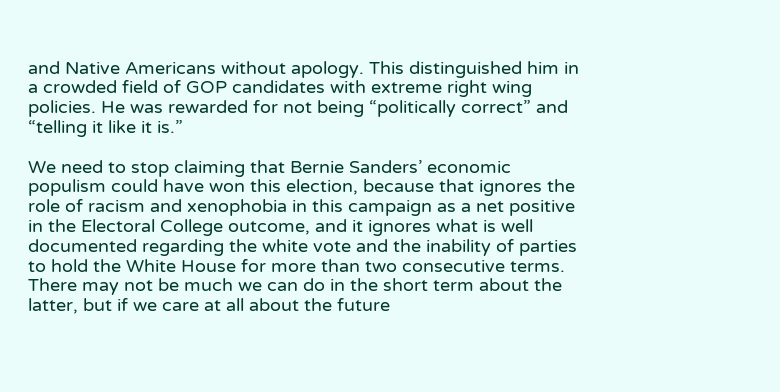and Native Americans without apology. This distinguished him in a crowded field of GOP candidates with extreme right wing policies. He was rewarded for not being “politically correct” and “telling it like it is.”

We need to stop claiming that Bernie Sanders’ economic populism could have won this election, because that ignores the role of racism and xenophobia in this campaign as a net positive in the Electoral College outcome, and it ignores what is well documented regarding the white vote and the inability of parties to hold the White House for more than two consecutive terms. There may not be much we can do in the short term about the latter, but if we care at all about the future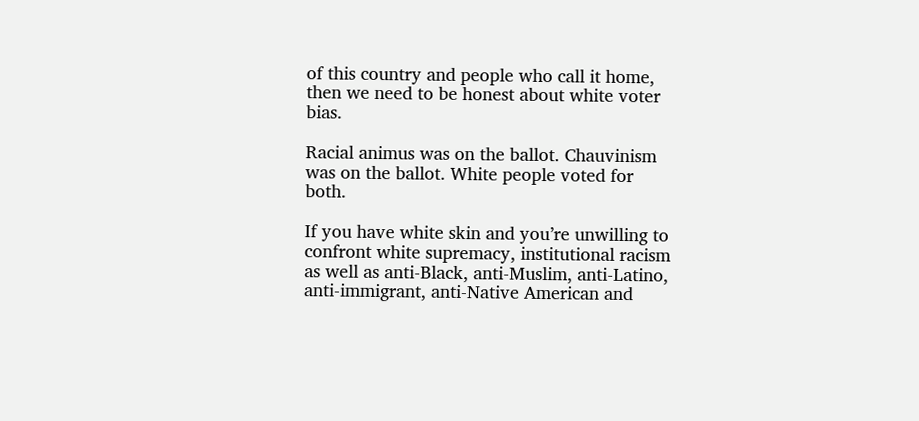of this country and people who call it home, then we need to be honest about white voter bias.

Racial animus was on the ballot. Chauvinism was on the ballot. White people voted for both.

If you have white skin and you’re unwilling to confront white supremacy, institutional racism as well as anti-Black, anti-Muslim, anti-Latino, anti-immigrant, anti-Native American and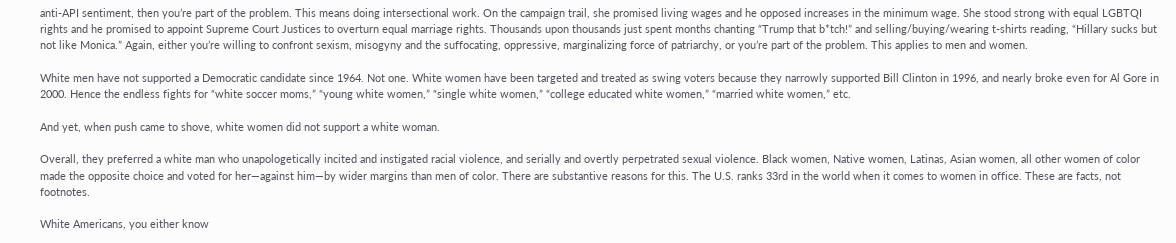anti-API sentiment, then you’re part of the problem. This means doing intersectional work. On the campaign trail, she promised living wages and he opposed increases in the minimum wage. She stood strong with equal LGBTQI rights and he promised to appoint Supreme Court Justices to overturn equal marriage rights. Thousands upon thousands just spent months chanting “Trump that b*tch!” and selling/buying/wearing t-shirts reading, “Hillary sucks but not like Monica.” Again, either you’re willing to confront sexism, misogyny and the suffocating, oppressive, marginalizing force of patriarchy, or you’re part of the problem. This applies to men and women.

White men have not supported a Democratic candidate since 1964. Not one. White women have been targeted and treated as swing voters because they narrowly supported Bill Clinton in 1996, and nearly broke even for Al Gore in 2000. Hence the endless fights for “white soccer moms,” “young white women,” “single white women,” “college educated white women,” “married white women,” etc.

And yet, when push came to shove, white women did not support a white woman.

Overall, they preferred a white man who unapologetically incited and instigated racial violence, and serially and overtly perpetrated sexual violence. Black women, Native women, Latinas, Asian women, all other women of color made the opposite choice and voted for her—against him—by wider margins than men of color. There are substantive reasons for this. The U.S. ranks 33rd in the world when it comes to women in office. These are facts, not footnotes.

White Americans, you either know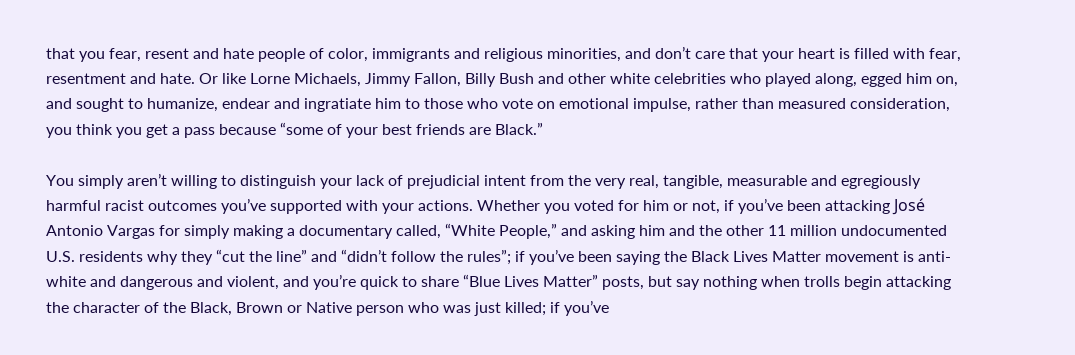that you fear, resent and hate people of color, immigrants and religious minorities, and don’t care that your heart is filled with fear, resentment and hate. Or like Lorne Michaels, Jimmy Fallon, Billy Bush and other white celebrities who played along, egged him on, and sought to humanize, endear and ingratiate him to those who vote on emotional impulse, rather than measured consideration, you think you get a pass because “some of your best friends are Black.”

You simply aren’t willing to distinguish your lack of prejudicial intent from the very real, tangible, measurable and egregiously harmful racist outcomes you’ve supported with your actions. Whether you voted for him or not, if you’ve been attacking José Antonio Vargas for simply making a documentary called, “White People,” and asking him and the other 11 million undocumented U.S. residents why they “cut the line” and “didn’t follow the rules”; if you’ve been saying the Black Lives Matter movement is anti-white and dangerous and violent, and you’re quick to share “Blue Lives Matter” posts, but say nothing when trolls begin attacking the character of the Black, Brown or Native person who was just killed; if you’ve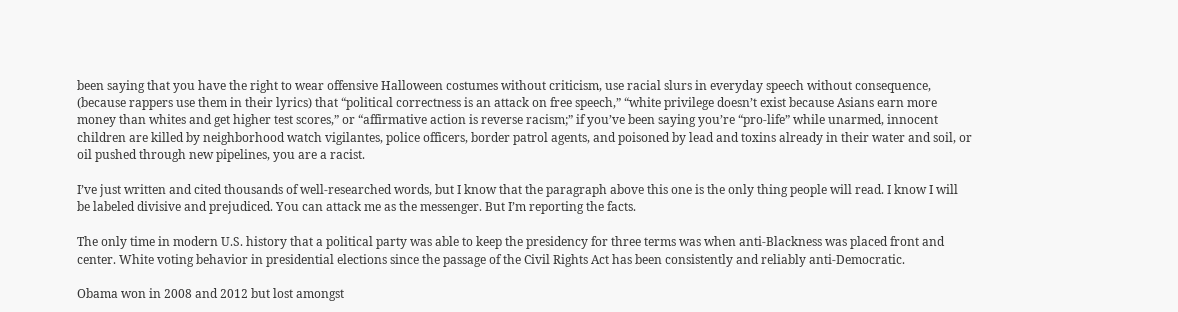been saying that you have the right to wear offensive Halloween costumes without criticism, use racial slurs in everyday speech without consequence, (because rappers use them in their lyrics) that “political correctness is an attack on free speech,” “white privilege doesn’t exist because Asians earn more money than whites and get higher test scores,” or “affirmative action is reverse racism;” if you’ve been saying you’re “pro-life” while unarmed, innocent children are killed by neighborhood watch vigilantes, police officers, border patrol agents, and poisoned by lead and toxins already in their water and soil, or oil pushed through new pipelines, you are a racist.

I’ve just written and cited thousands of well-researched words, but I know that the paragraph above this one is the only thing people will read. I know I will be labeled divisive and prejudiced. You can attack me as the messenger. But I’m reporting the facts.

The only time in modern U.S. history that a political party was able to keep the presidency for three terms was when anti-Blackness was placed front and center. White voting behavior in presidential elections since the passage of the Civil Rights Act has been consistently and reliably anti-Democratic.

Obama won in 2008 and 2012 but lost amongst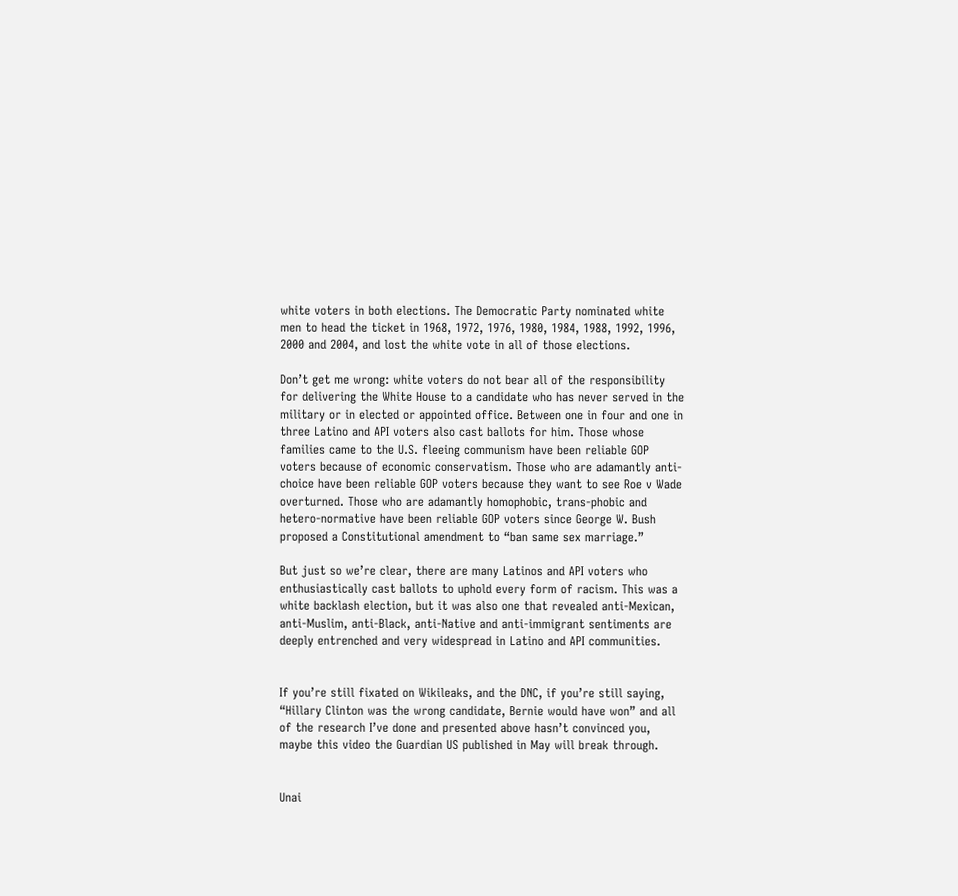white voters in both elections. The Democratic Party nominated white men to head the ticket in 1968, 1972, 1976, 1980, 1984, 1988, 1992, 1996, 2000 and 2004, and lost the white vote in all of those elections.

Don’t get me wrong: white voters do not bear all of the responsibility for delivering the White House to a candidate who has never served in the military or in elected or appointed office. Between one in four and one in three Latino and API voters also cast ballots for him. Those whose families came to the U.S. fleeing communism have been reliable GOP voters because of economic conservatism. Those who are adamantly anti-choice have been reliable GOP voters because they want to see Roe v Wade overturned. Those who are adamantly homophobic, trans-phobic and hetero-normative have been reliable GOP voters since George W. Bush proposed a Constitutional amendment to “ban same sex marriage.”

But just so we’re clear, there are many Latinos and API voters who enthusiastically cast ballots to uphold every form of racism. This was a white backlash election, but it was also one that revealed anti-Mexican, anti-Muslim, anti-Black, anti-Native and anti-immigrant sentiments are deeply entrenched and very widespread in Latino and API communities.


If you’re still fixated on Wikileaks, and the DNC, if you’re still saying, “Hillary Clinton was the wrong candidate, Bernie would have won” and all of the research I’ve done and presented above hasn’t convinced you, maybe this video the Guardian US published in May will break through.


Unai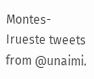Montes-Irueste tweets from @unaimi.